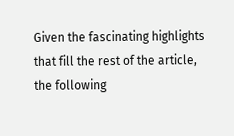Given the fascinating highlights that fill the rest of the article, the following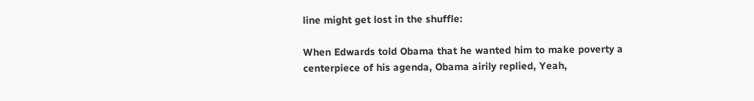line might get lost in the shuffle:

When Edwards told Obama that he wanted him to make poverty a
centerpiece of his agenda, Obama airily replied, Yeah,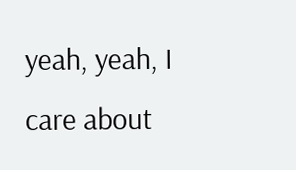yeah, yeah, I
care about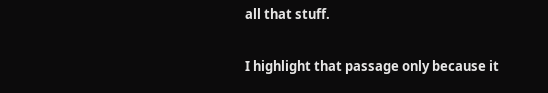all that stuff.

I highlight that passage only because it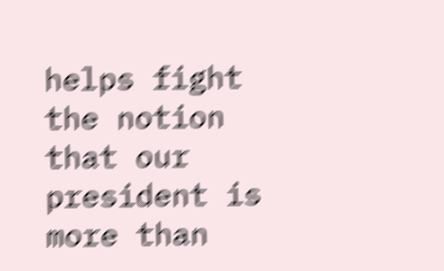helps fight the notion that our president is more than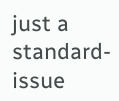just a standard-issue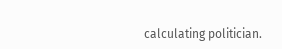calculating politician.